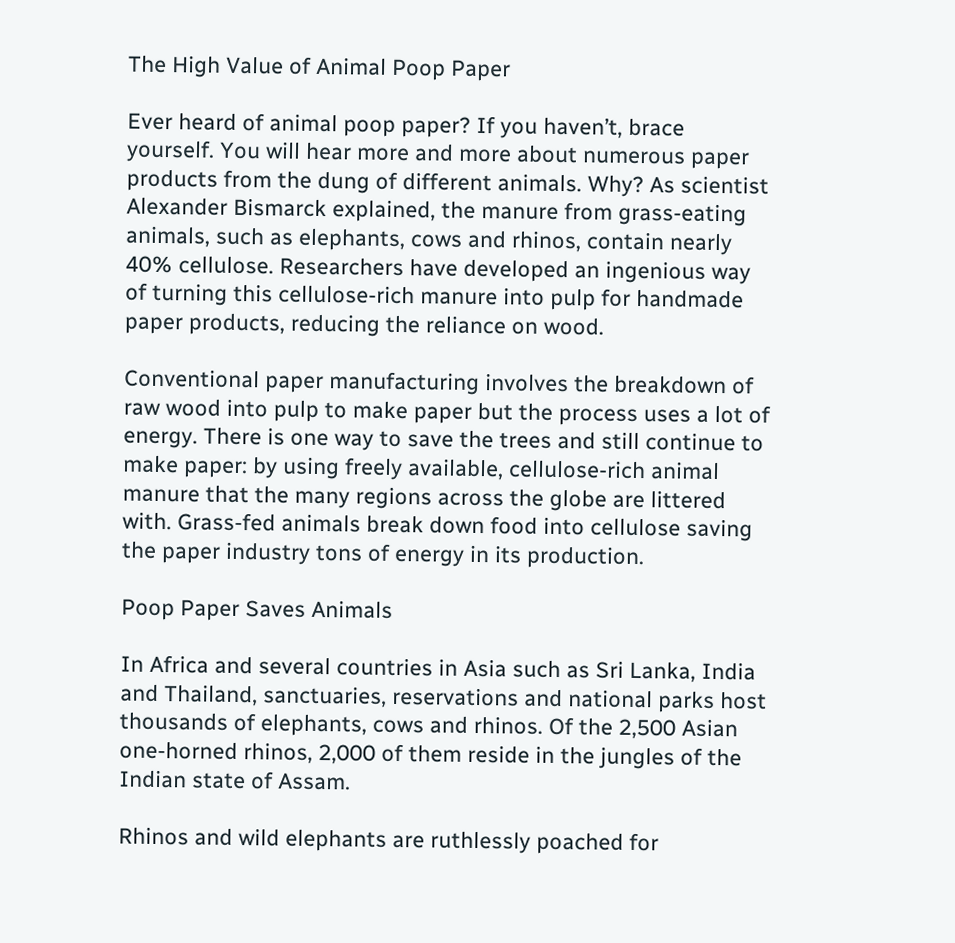The High Value of Animal Poop Paper

Ever heard of animal poop paper? If you haven’t, brace yourself. You will hear more and more about numerous paper products from the dung of different animals. Why? As scientist Alexander Bismarck explained, the manure from grass-eating animals, such as elephants, cows and rhinos, contain nearly 40% cellulose. Researchers have developed an ingenious way of turning this cellulose-rich manure into pulp for handmade paper products, reducing the reliance on wood.

Conventional paper manufacturing involves the breakdown of raw wood into pulp to make paper but the process uses a lot of energy. There is one way to save the trees and still continue to make paper: by using freely available, cellulose-rich animal manure that the many regions across the globe are littered with. Grass-fed animals break down food into cellulose saving the paper industry tons of energy in its production.

Poop Paper Saves Animals

In Africa and several countries in Asia such as Sri Lanka, India and Thailand, sanctuaries, reservations and national parks host thousands of elephants, cows and rhinos. Of the 2,500 Asian one-horned rhinos, 2,000 of them reside in the jungles of the Indian state of Assam.

Rhinos and wild elephants are ruthlessly poached for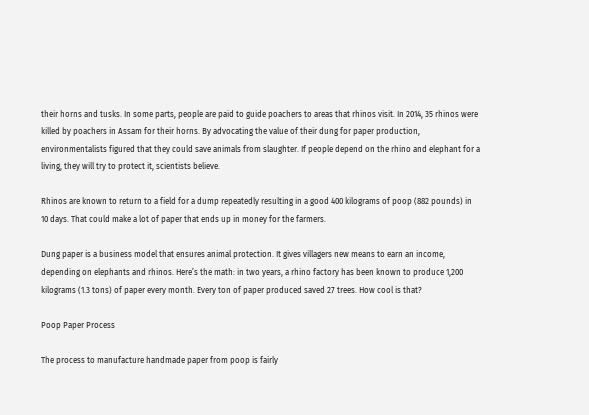their horns and tusks. In some parts, people are paid to guide poachers to areas that rhinos visit. In 2014, 35 rhinos were killed by poachers in Assam for their horns. By advocating the value of their dung for paper production, environmentalists figured that they could save animals from slaughter. If people depend on the rhino and elephant for a living, they will try to protect it, scientists believe.

Rhinos are known to return to a field for a dump repeatedly resulting in a good 400 kilograms of poop (882 pounds) in 10 days. That could make a lot of paper that ends up in money for the farmers.

Dung paper is a business model that ensures animal protection. It gives villagers new means to earn an income, depending on elephants and rhinos. Here’s the math: in two years, a rhino factory has been known to produce 1,200 kilograms (1.3 tons) of paper every month. Every ton of paper produced saved 27 trees. How cool is that?

Poop Paper Process

The process to manufacture handmade paper from poop is fairly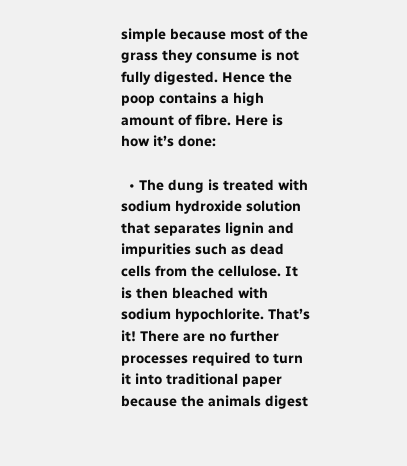simple because most of the grass they consume is not fully digested. Hence the poop contains a high amount of fibre. Here is how it’s done:

  • The dung is treated with sodium hydroxide solution that separates lignin and impurities such as dead cells from the cellulose. It is then bleached with sodium hypochlorite. That’s it! There are no further processes required to turn it into traditional paper because the animals digest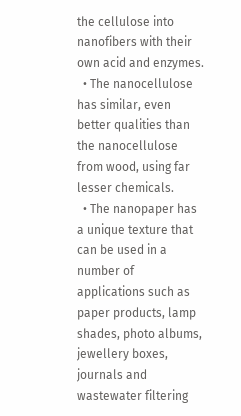the cellulose into nanofibers with their own acid and enzymes.
  • The nanocellulose has similar, even better qualities than the nanocellulose from wood, using far lesser chemicals.
  • The nanopaper has a unique texture that can be used in a number of applications such as paper products, lamp shades, photo albums, jewellery boxes, journals and wastewater filtering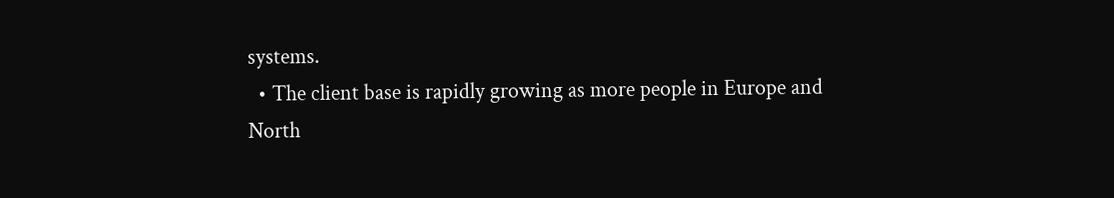systems.
  • The client base is rapidly growing as more people in Europe and North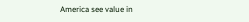America see value in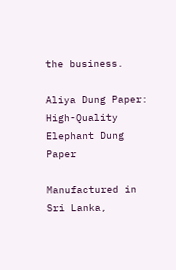the business.

Aliya Dung Paper: High-Quality Elephant Dung Paper

Manufactured in Sri Lanka,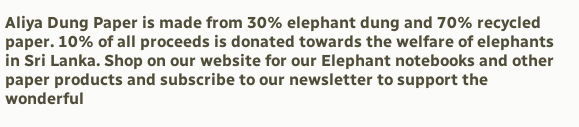Aliya Dung Paper is made from 30% elephant dung and 70% recycled paper. 10% of all proceeds is donated towards the welfare of elephants in Sri Lanka. Shop on our website for our Elephant notebooks and other paper products and subscribe to our newsletter to support the wonderful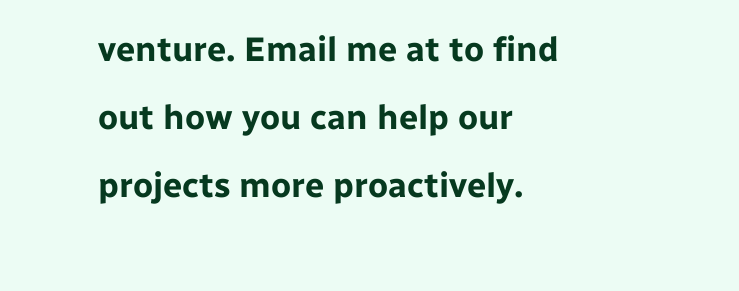venture. Email me at to find out how you can help our projects more proactively.